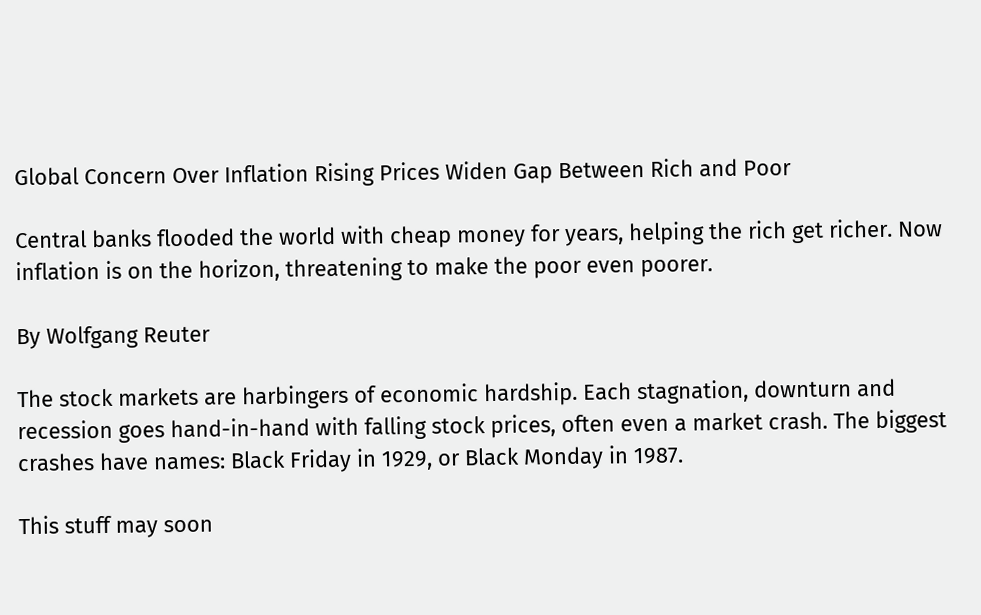Global Concern Over Inflation Rising Prices Widen Gap Between Rich and Poor

Central banks flooded the world with cheap money for years, helping the rich get richer. Now inflation is on the horizon, threatening to make the poor even poorer.

By Wolfgang Reuter

The stock markets are harbingers of economic hardship. Each stagnation, downturn and recession goes hand-in-hand with falling stock prices, often even a market crash. The biggest crashes have names: Black Friday in 1929, or Black Monday in 1987.

This stuff may soon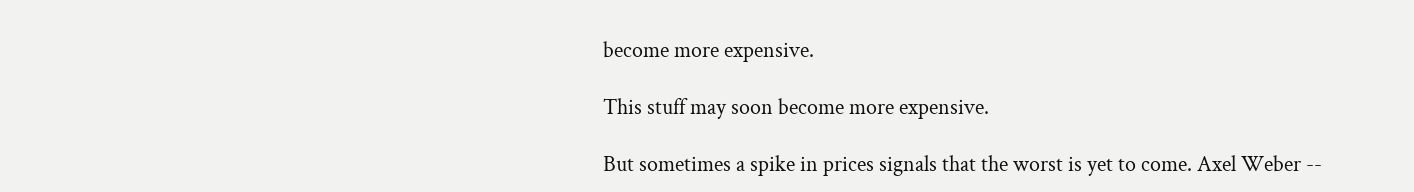become more expensive.

This stuff may soon become more expensive.

But sometimes a spike in prices signals that the worst is yet to come. Axel Weber --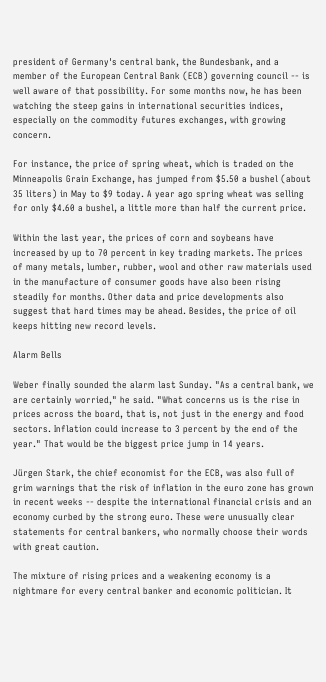president of Germany's central bank, the Bundesbank, and a member of the European Central Bank (ECB) governing council -- is well aware of that possibility. For some months now, he has been watching the steep gains in international securities indices, especially on the commodity futures exchanges, with growing concern.

For instance, the price of spring wheat, which is traded on the Minneapolis Grain Exchange, has jumped from $5.50 a bushel (about 35 liters) in May to $9 today. A year ago spring wheat was selling for only $4.60 a bushel, a little more than half the current price.

Within the last year, the prices of corn and soybeans have increased by up to 70 percent in key trading markets. The prices of many metals, lumber, rubber, wool and other raw materials used in the manufacture of consumer goods have also been rising steadily for months. Other data and price developments also suggest that hard times may be ahead. Besides, the price of oil keeps hitting new record levels.

Alarm Bells

Weber finally sounded the alarm last Sunday. "As a central bank, we are certainly worried," he said. "What concerns us is the rise in prices across the board, that is, not just in the energy and food sectors. Inflation could increase to 3 percent by the end of the year." That would be the biggest price jump in 14 years.

Jürgen Stark, the chief economist for the ECB, was also full of grim warnings that the risk of inflation in the euro zone has grown in recent weeks -- despite the international financial crisis and an economy curbed by the strong euro. These were unusually clear statements for central bankers, who normally choose their words with great caution.

The mixture of rising prices and a weakening economy is a nightmare for every central banker and economic politician. It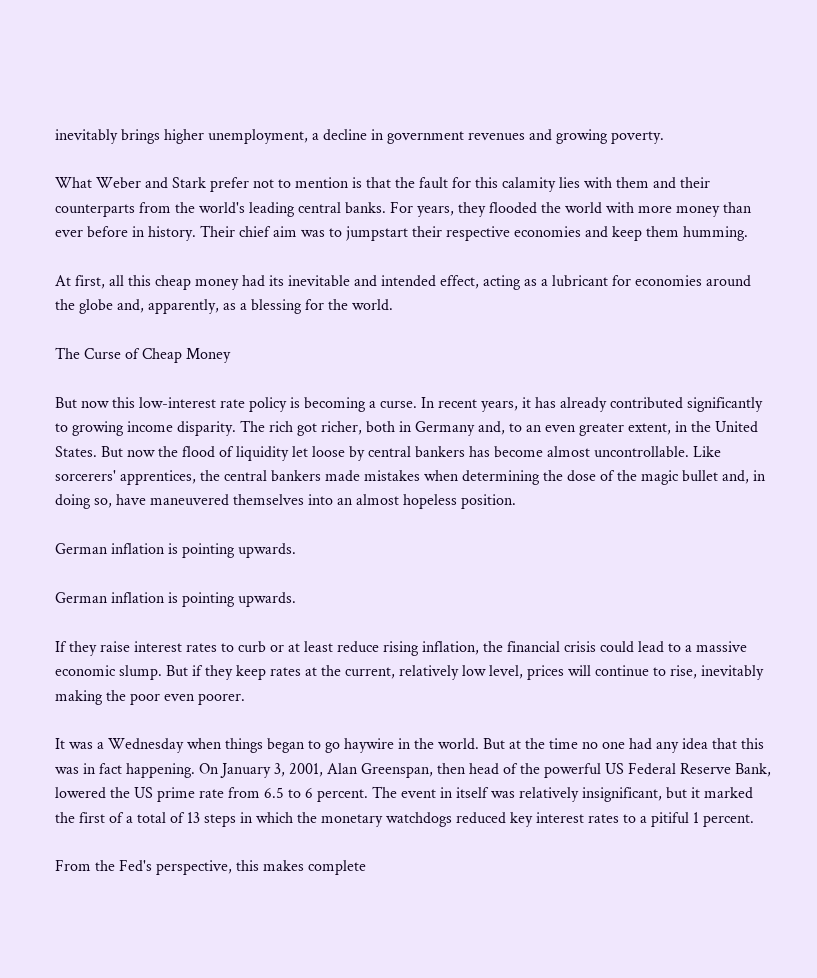inevitably brings higher unemployment, a decline in government revenues and growing poverty.

What Weber and Stark prefer not to mention is that the fault for this calamity lies with them and their counterparts from the world's leading central banks. For years, they flooded the world with more money than ever before in history. Their chief aim was to jumpstart their respective economies and keep them humming.

At first, all this cheap money had its inevitable and intended effect, acting as a lubricant for economies around the globe and, apparently, as a blessing for the world.

The Curse of Cheap Money

But now this low-interest rate policy is becoming a curse. In recent years, it has already contributed significantly to growing income disparity. The rich got richer, both in Germany and, to an even greater extent, in the United States. But now the flood of liquidity let loose by central bankers has become almost uncontrollable. Like sorcerers' apprentices, the central bankers made mistakes when determining the dose of the magic bullet and, in doing so, have maneuvered themselves into an almost hopeless position.

German inflation is pointing upwards.

German inflation is pointing upwards.

If they raise interest rates to curb or at least reduce rising inflation, the financial crisis could lead to a massive economic slump. But if they keep rates at the current, relatively low level, prices will continue to rise, inevitably making the poor even poorer.

It was a Wednesday when things began to go haywire in the world. But at the time no one had any idea that this was in fact happening. On January 3, 2001, Alan Greenspan, then head of the powerful US Federal Reserve Bank, lowered the US prime rate from 6.5 to 6 percent. The event in itself was relatively insignificant, but it marked the first of a total of 13 steps in which the monetary watchdogs reduced key interest rates to a pitiful 1 percent.

From the Fed's perspective, this makes complete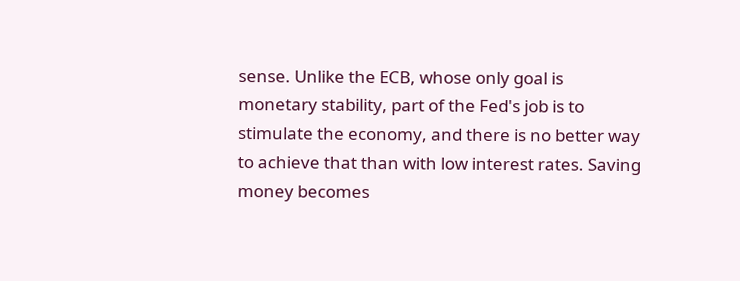sense. Unlike the ECB, whose only goal is monetary stability, part of the Fed's job is to stimulate the economy, and there is no better way to achieve that than with low interest rates. Saving money becomes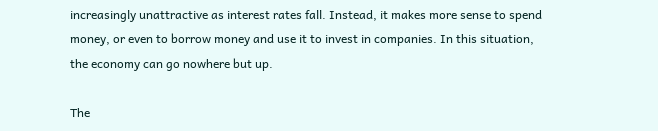increasingly unattractive as interest rates fall. Instead, it makes more sense to spend money, or even to borrow money and use it to invest in companies. In this situation, the economy can go nowhere but up.

The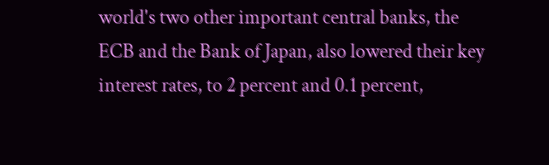world's two other important central banks, the ECB and the Bank of Japan, also lowered their key interest rates, to 2 percent and 0.1 percent,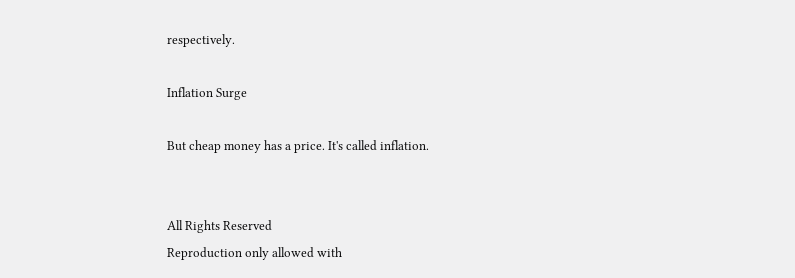respectively.

Inflation Surge

But cheap money has a price. It's called inflation.


All Rights Reserved
Reproduction only allowed with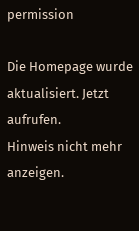permission

Die Homepage wurde aktualisiert. Jetzt aufrufen.
Hinweis nicht mehr anzeigen.